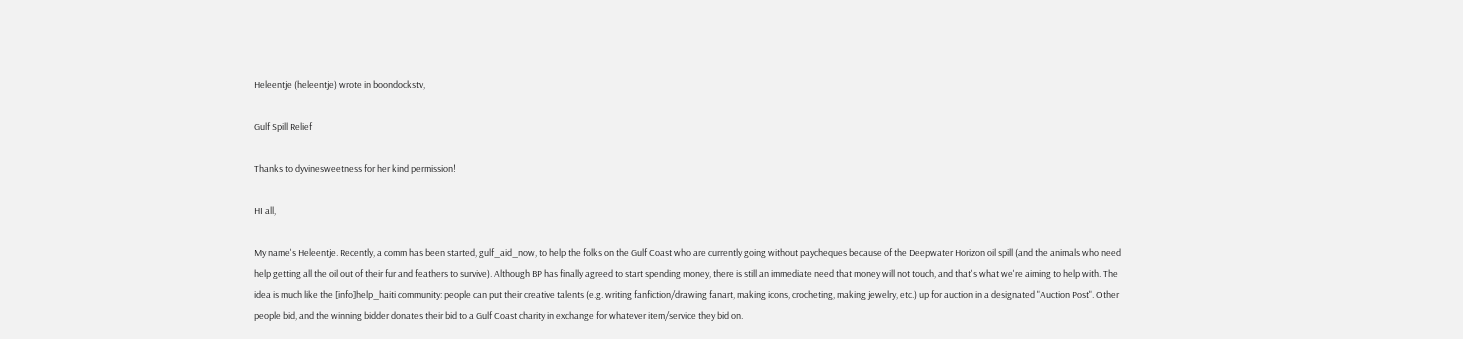Heleentje (heleentje) wrote in boondockstv,

Gulf Spill Relief

Thanks to dyvinesweetness for her kind permission!

HI all,

My name's Heleentje. Recently, a comm has been started, gulf_aid_now, to help the folks on the Gulf Coast who are currently going without paycheques because of the Deepwater Horizon oil spill (and the animals who need help getting all the oil out of their fur and feathers to survive). Although BP has finally agreed to start spending money, there is still an immediate need that money will not touch, and that's what we're aiming to help with. The idea is much like the [info]help_haiti community: people can put their creative talents (e.g. writing fanfiction/drawing fanart, making icons, crocheting, making jewelry, etc.) up for auction in a designated "Auction Post". Other people bid, and the winning bidder donates their bid to a Gulf Coast charity in exchange for whatever item/service they bid on.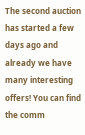The second auction has started a few days ago and already we have many interesting offers! You can find the comm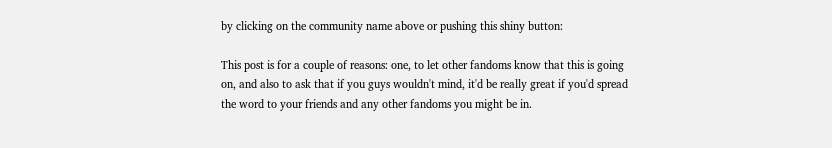by clicking on the community name above or pushing this shiny button:

This post is for a couple of reasons: one, to let other fandoms know that this is going on, and also to ask that if you guys wouldn't mind, it'd be really great if you'd spread the word to your friends and any other fandoms you might be in.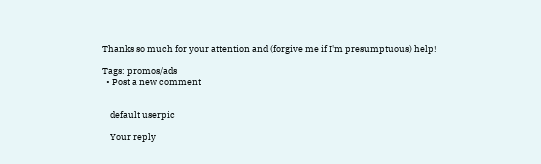Thanks so much for your attention and (forgive me if I'm presumptuous) help!

Tags: promos/ads
  • Post a new comment


    default userpic

    Your reply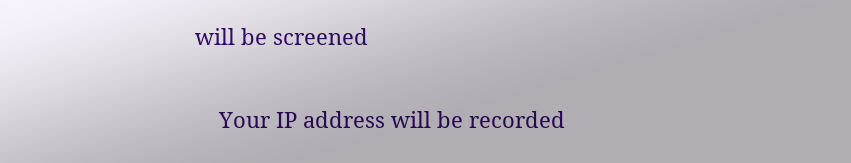will be screened

    Your IP address will be recorded